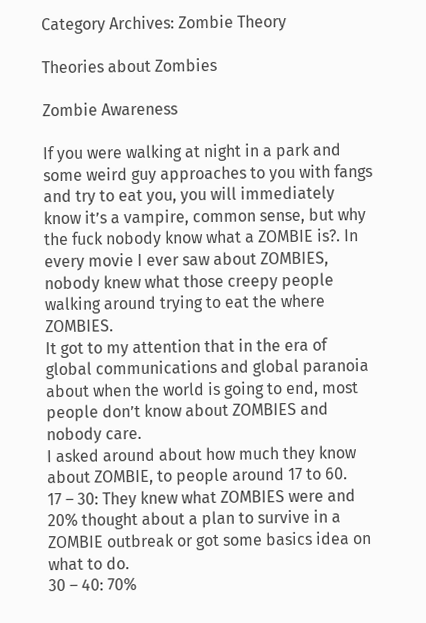Category Archives: Zombie Theory

Theories about Zombies

Zombie Awareness

If you were walking at night in a park and some weird guy approaches to you with fangs and try to eat you, you will immediately  know it’s a vampire, common sense, but why the fuck nobody know what a ZOMBIE is?. In every movie I ever saw about ZOMBIES, nobody knew what those creepy people walking around trying to eat the where ZOMBIES.
It got to my attention that in the era of global communications and global paranoia about when the world is going to end, most people don’t know about ZOMBIES and nobody care.
I asked around about how much they know about ZOMBIE, to people around 17 to 60.
17 – 30: They knew what ZOMBIES were and 20% thought about a plan to survive in a ZOMBIE outbreak or got some basics idea on what to do.
30 – 40: 70%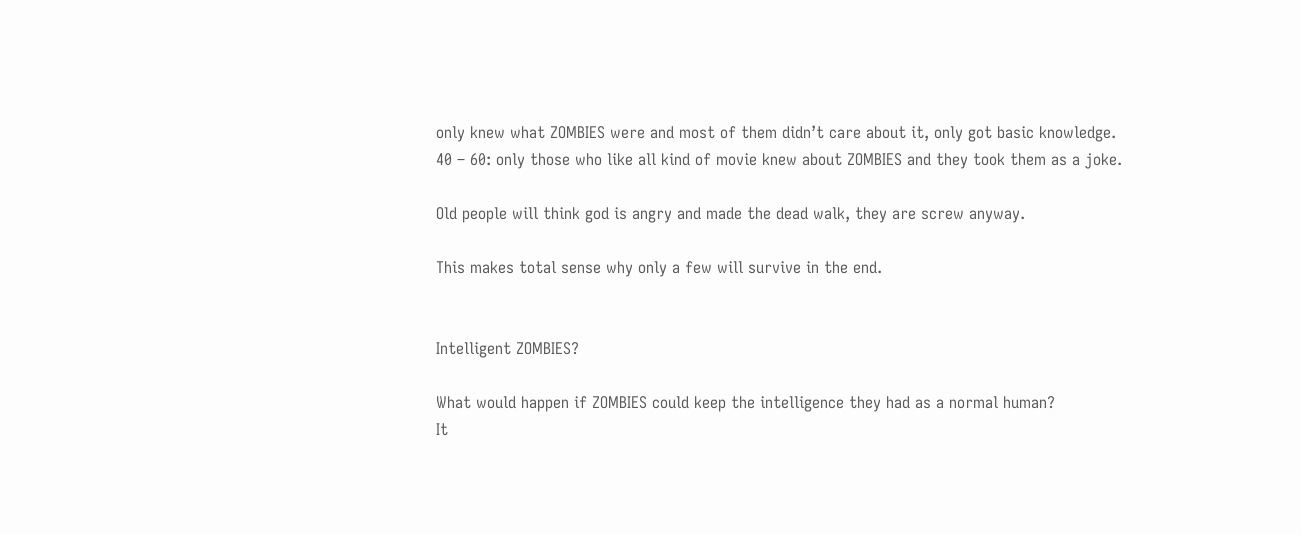only knew what ZOMBIES were and most of them didn’t care about it, only got basic knowledge.
40 – 60: only those who like all kind of movie knew about ZOMBIES and they took them as a joke.

Old people will think god is angry and made the dead walk, they are screw anyway.

This makes total sense why only a few will survive in the end.


Intelligent ZOMBIES?

What would happen if ZOMBIES could keep the intelligence they had as a normal human?
It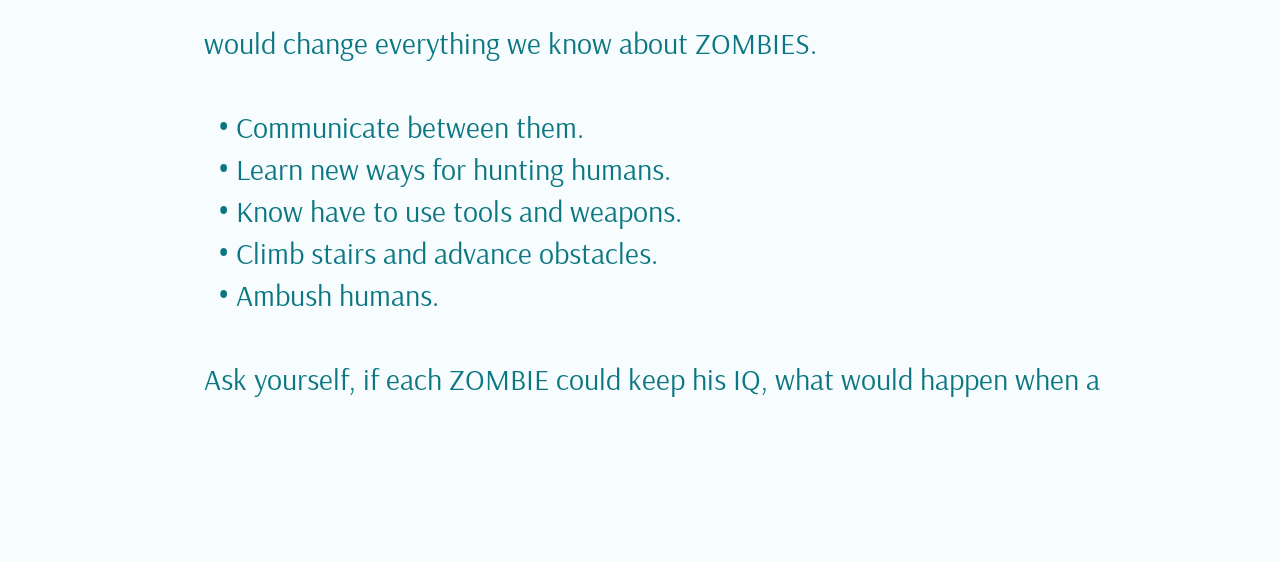would change everything we know about ZOMBIES.

  • Communicate between them.
  • Learn new ways for hunting humans.
  • Know have to use tools and weapons.
  • Climb stairs and advance obstacles.
  • Ambush humans.

Ask yourself, if each ZOMBIE could keep his IQ, what would happen when a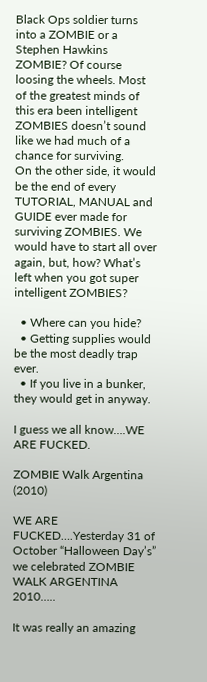Black Ops soldier turns into a ZOMBIE or a Stephen Hawkins ZOMBIE? Of course loosing the wheels. Most of the greatest minds of this era been intelligent ZOMBIES doesn’t sound like we had much of a chance for surviving.
On the other side, it would be the end of every TUTORIAL, MANUAL and GUIDE ever made for surviving ZOMBIES. We would have to start all over again, but, how? What’s left when you got super intelligent ZOMBIES?

  • Where can you hide?
  • Getting supplies would be the most deadly trap ever.
  • If you live in a bunker, they would get in anyway.

I guess we all know….WE ARE FUCKED.

ZOMBIE Walk Argentina (2010)

WE ARE FUCKED….Yesterday 31 of October “Halloween Day’s” we celebrated ZOMBIE WALK ARGENTINA 2010…..

It was really an amazing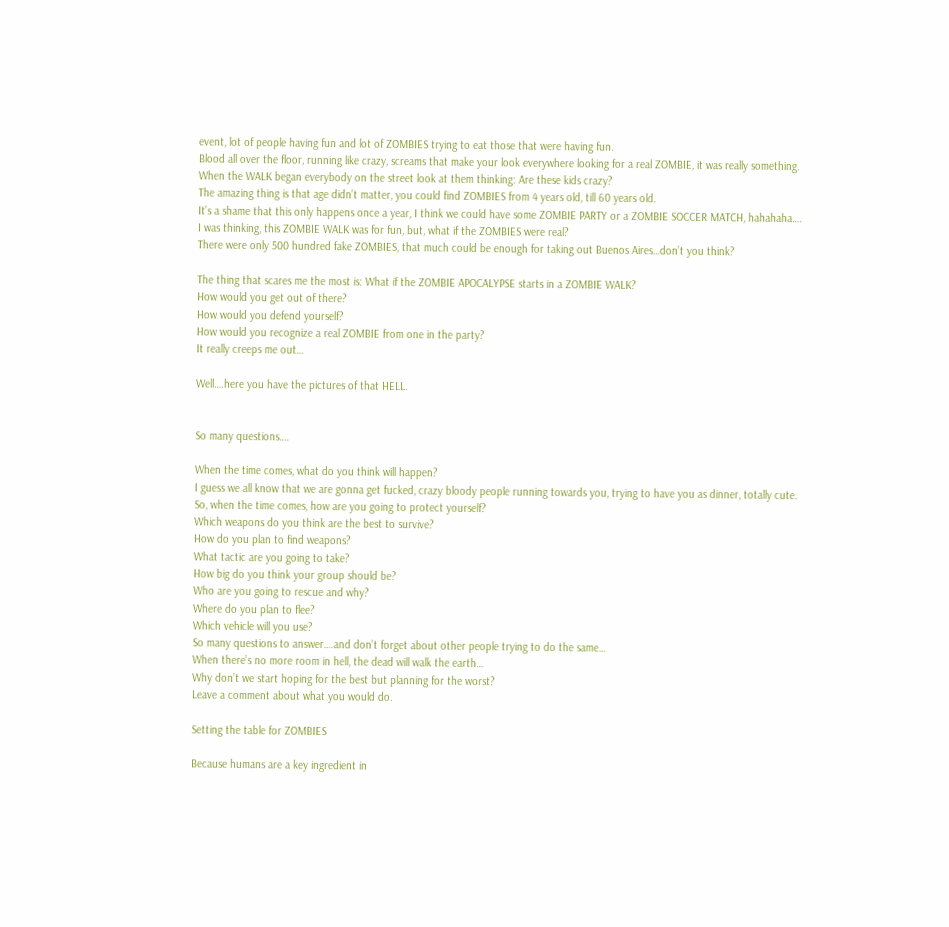event, lot of people having fun and lot of ZOMBIES trying to eat those that were having fun.
Blood all over the floor, running like crazy, screams that make your look everywhere looking for a real ZOMBIE, it was really something.
When the WALK began everybody on the street look at them thinking: Are these kids crazy?
The amazing thing is that age didn’t matter, you could find ZOMBIES from 4 years old, till 60 years old.
It’s a shame that this only happens once a year, I think we could have some ZOMBIE PARTY or a ZOMBIE SOCCER MATCH, hahahaha….
I was thinking, this ZOMBIE WALK was for fun, but, what if the ZOMBIES were real?
There were only 500 hundred fake ZOMBIES, that much could be enough for taking out Buenos Aires…don’t you think?

The thing that scares me the most is: What if the ZOMBIE APOCALYPSE starts in a ZOMBIE WALK?
How would you get out of there?
How would you defend yourself?
How would you recognize a real ZOMBIE from one in the party?
It really creeps me out…

Well….here you have the pictures of that HELL.


So many questions….

When the time comes, what do you think will happen?
I guess we all know that we are gonna get fucked, crazy bloody people running towards you, trying to have you as dinner, totally cute.
So, when the time comes, how are you going to protect yourself?
Which weapons do you think are the best to survive?
How do you plan to find weapons?
What tactic are you going to take?
How big do you think your group should be?
Who are you going to rescue and why?
Where do you plan to flee?
Which vehicle will you use?
So many questions to answer….and don’t forget about other people trying to do the same…
When there’s no more room in hell, the dead will walk the earth…
Why don’t we start hoping for the best but planning for the worst?
Leave a comment about what you would do.

Setting the table for ZOMBIES

Because humans are a key ingredient in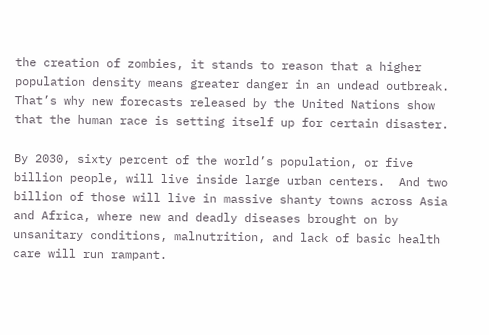the creation of zombies, it stands to reason that a higher population density means greater danger in an undead outbreak.  That’s why new forecasts released by the United Nations show that the human race is setting itself up for certain disaster.

By 2030, sixty percent of the world’s population, or five billion people, will live inside large urban centers.  And two billion of those will live in massive shanty towns across Asia and Africa, where new and deadly diseases brought on by unsanitary conditions, malnutrition, and lack of basic health care will run rampant.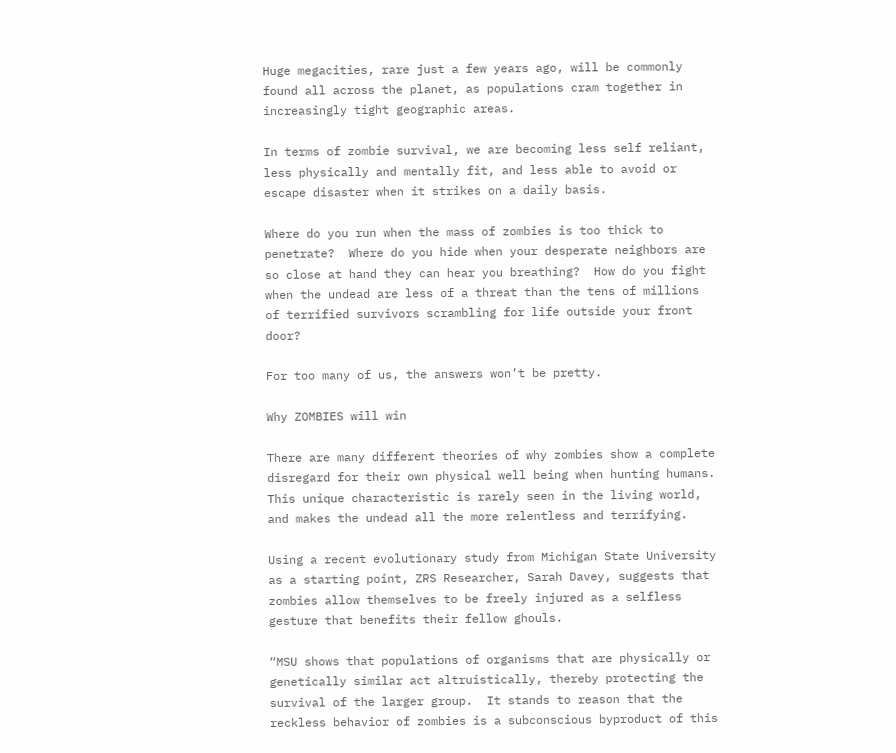Huge megacities, rare just a few years ago, will be commonly found all across the planet, as populations cram together in increasingly tight geographic areas.

In terms of zombie survival, we are becoming less self reliant, less physically and mentally fit, and less able to avoid or escape disaster when it strikes on a daily basis.

Where do you run when the mass of zombies is too thick to penetrate?  Where do you hide when your desperate neighbors are so close at hand they can hear you breathing?  How do you fight when the undead are less of a threat than the tens of millions of terrified survivors scrambling for life outside your front door?

For too many of us, the answers won’t be pretty.

Why ZOMBIES will win

There are many different theories of why zombies show a complete disregard for their own physical well being when hunting humans.  This unique characteristic is rarely seen in the living world, and makes the undead all the more relentless and terrifying.

Using a recent evolutionary study from Michigan State University as a starting point, ZRS Researcher, Sarah Davey, suggests that  zombies allow themselves to be freely injured as a selfless gesture that benefits their fellow ghouls.

“MSU shows that populations of organisms that are physically or genetically similar act altruistically, thereby protecting the survival of the larger group.  It stands to reason that the reckless behavior of zombies is a subconscious byproduct of this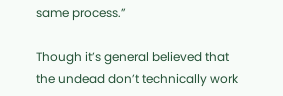same process.”

Though it’s general believed that the undead don’t technically work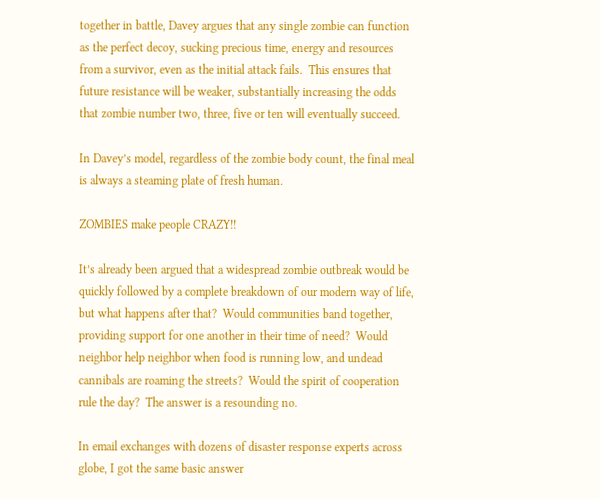together in battle, Davey argues that any single zombie can function as the perfect decoy, sucking precious time, energy and resources from a survivor, even as the initial attack fails.  This ensures that future resistance will be weaker, substantially increasing the odds that zombie number two, three, five or ten will eventually succeed.

In Davey’s model, regardless of the zombie body count, the final meal is always a steaming plate of fresh human.

ZOMBIES make people CRAZY!!

It’s already been argued that a widespread zombie outbreak would be quickly followed by a complete breakdown of our modern way of life, but what happens after that?  Would communities band together, providing support for one another in their time of need?  Would neighbor help neighbor when food is running low, and undead cannibals are roaming the streets?  Would the spirit of cooperation rule the day?  The answer is a resounding no.

In email exchanges with dozens of disaster response experts across globe, I got the same basic answer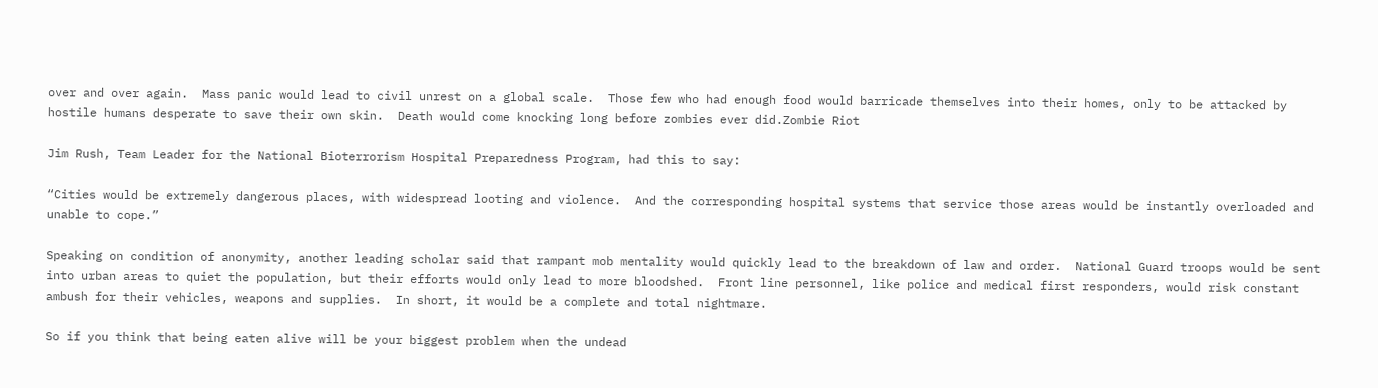over and over again.  Mass panic would lead to civil unrest on a global scale.  Those few who had enough food would barricade themselves into their homes, only to be attacked by hostile humans desperate to save their own skin.  Death would come knocking long before zombies ever did.Zombie Riot

Jim Rush, Team Leader for the National Bioterrorism Hospital Preparedness Program, had this to say:

“Cities would be extremely dangerous places, with widespread looting and violence.  And the corresponding hospital systems that service those areas would be instantly overloaded and unable to cope.”

Speaking on condition of anonymity, another leading scholar said that rampant mob mentality would quickly lead to the breakdown of law and order.  National Guard troops would be sent into urban areas to quiet the population, but their efforts would only lead to more bloodshed.  Front line personnel, like police and medical first responders, would risk constant ambush for their vehicles, weapons and supplies.  In short, it would be a complete and total nightmare.

So if you think that being eaten alive will be your biggest problem when the undead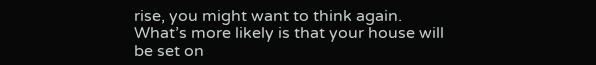rise, you might want to think again.  What’s more likely is that your house will be set on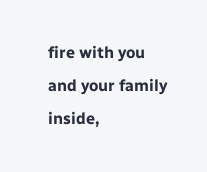fire with you and your family inside,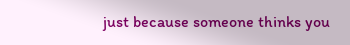just because someone thinks you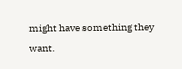might have something they want.